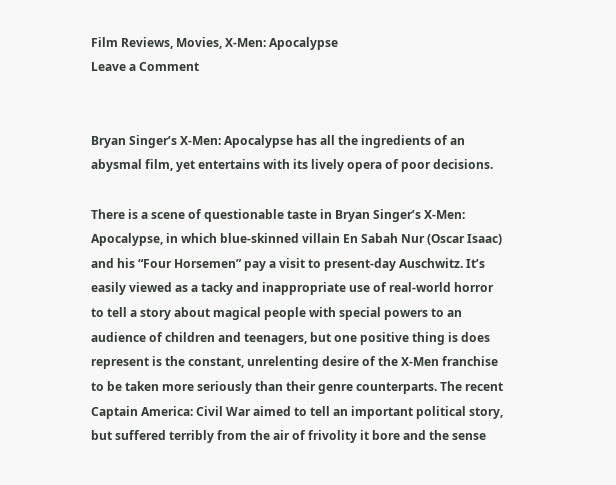Film Reviews, Movies, X-Men: Apocalypse
Leave a Comment


Bryan Singer’s X-Men: Apocalypse has all the ingredients of an abysmal film, yet entertains with its lively opera of poor decisions.

There is a scene of questionable taste in Bryan Singer’s X-Men: Apocalypse, in which blue-skinned villain En Sabah Nur (Oscar Isaac) and his “Four Horsemen” pay a visit to present-day Auschwitz. It’s easily viewed as a tacky and inappropriate use of real-world horror to tell a story about magical people with special powers to an audience of children and teenagers, but one positive thing is does represent is the constant, unrelenting desire of the X-Men franchise to be taken more seriously than their genre counterparts. The recent Captain America: Civil War aimed to tell an important political story, but suffered terribly from the air of frivolity it bore and the sense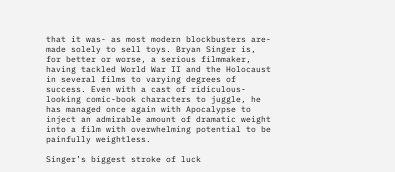that it was- as most modern blockbusters are- made solely to sell toys. Bryan Singer is, for better or worse, a serious filmmaker, having tackled World War II and the Holocaust in several films to varying degrees of success. Even with a cast of ridiculous-looking comic-book characters to juggle, he has managed once again with Apocalypse to inject an admirable amount of dramatic weight into a film with overwhelming potential to be painfully weightless.

Singer’s biggest stroke of luck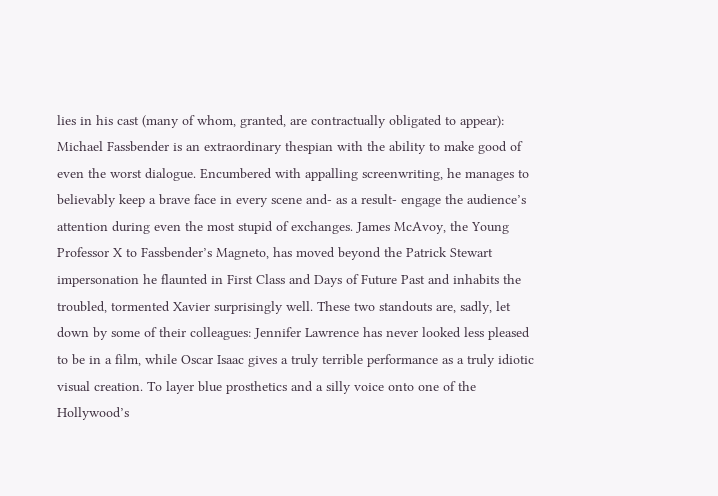lies in his cast (many of whom, granted, are contractually obligated to appear): Michael Fassbender is an extraordinary thespian with the ability to make good of even the worst dialogue. Encumbered with appalling screenwriting, he manages to believably keep a brave face in every scene and- as a result- engage the audience’s attention during even the most stupid of exchanges. James McAvoy, the Young Professor X to Fassbender’s Magneto, has moved beyond the Patrick Stewart impersonation he flaunted in First Class and Days of Future Past and inhabits the troubled, tormented Xavier surprisingly well. These two standouts are, sadly, let down by some of their colleagues: Jennifer Lawrence has never looked less pleased to be in a film, while Oscar Isaac gives a truly terrible performance as a truly idiotic visual creation. To layer blue prosthetics and a silly voice onto one of the Hollywood’s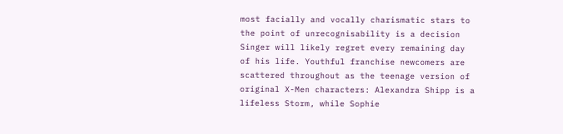most facially and vocally charismatic stars to the point of unrecognisability is a decision Singer will likely regret every remaining day of his life. Youthful franchise newcomers are scattered throughout as the teenage version of original X-Men characters: Alexandra Shipp is a lifeless Storm, while Sophie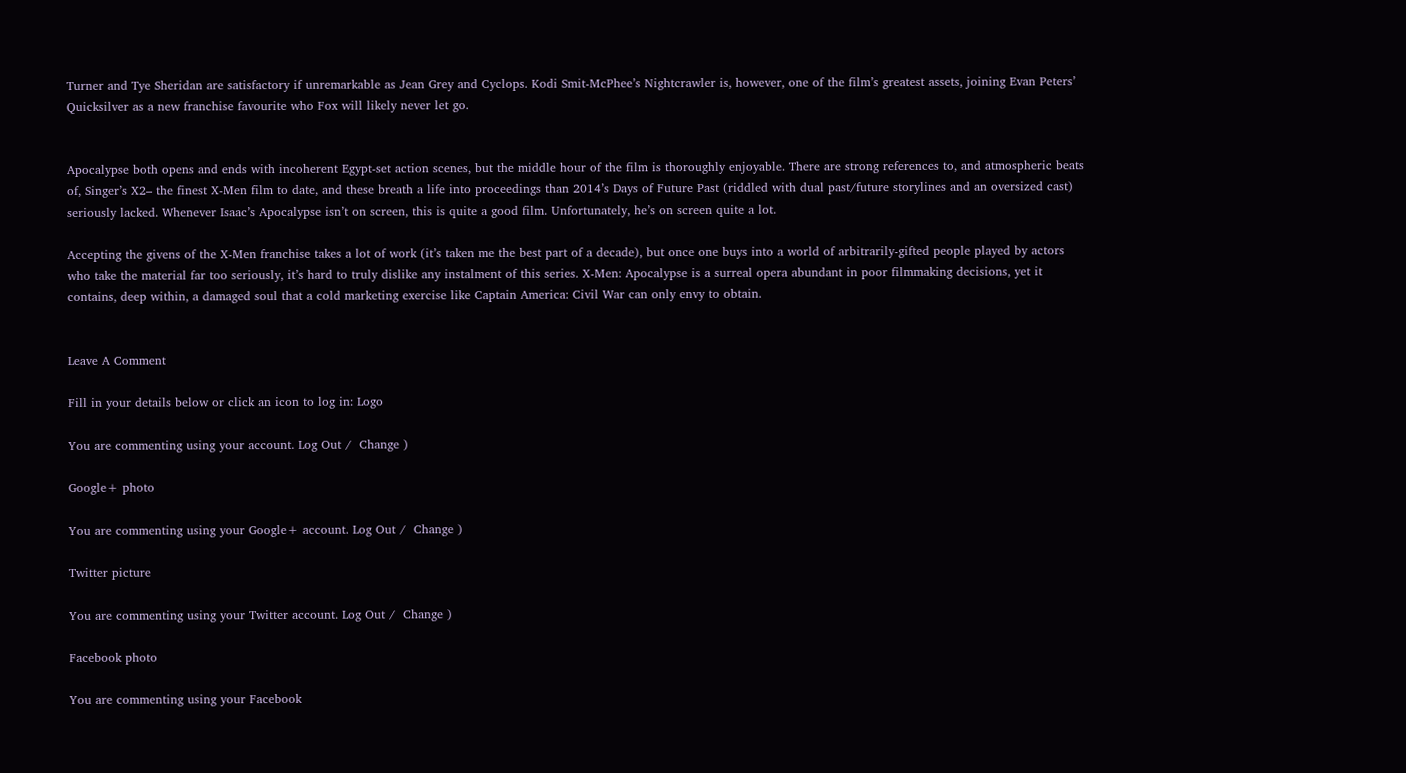Turner and Tye Sheridan are satisfactory if unremarkable as Jean Grey and Cyclops. Kodi Smit-McPhee’s Nightcrawler is, however, one of the film’s greatest assets, joining Evan Peters’ Quicksilver as a new franchise favourite who Fox will likely never let go.


Apocalypse both opens and ends with incoherent Egypt-set action scenes, but the middle hour of the film is thoroughly enjoyable. There are strong references to, and atmospheric beats of, Singer’s X2– the finest X-Men film to date, and these breath a life into proceedings than 2014’s Days of Future Past (riddled with dual past/future storylines and an oversized cast) seriously lacked. Whenever Isaac’s Apocalypse isn’t on screen, this is quite a good film. Unfortunately, he’s on screen quite a lot.

Accepting the givens of the X-Men franchise takes a lot of work (it’s taken me the best part of a decade), but once one buys into a world of arbitrarily-gifted people played by actors who take the material far too seriously, it’s hard to truly dislike any instalment of this series. X-Men: Apocalypse is a surreal opera abundant in poor filmmaking decisions, yet it contains, deep within, a damaged soul that a cold marketing exercise like Captain America: Civil War can only envy to obtain.


Leave A Comment

Fill in your details below or click an icon to log in: Logo

You are commenting using your account. Log Out /  Change )

Google+ photo

You are commenting using your Google+ account. Log Out /  Change )

Twitter picture

You are commenting using your Twitter account. Log Out /  Change )

Facebook photo

You are commenting using your Facebook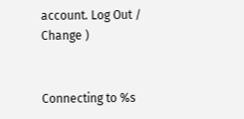account. Log Out /  Change )


Connecting to %s